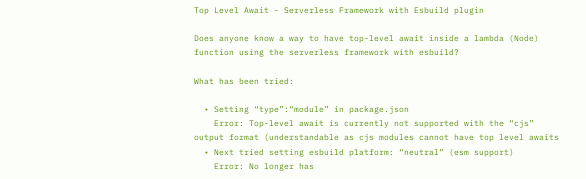Top Level Await - Serverless Framework with Esbuild plugin

Does anyone know a way to have top-level await inside a lambda (Node) function using the serverless framework with esbuild?

What has been tried:

  • Setting “type”:“module” in package.json
    Error: Top-level await is currently not supported with the “cjs” output format (understandable as cjs modules cannot have top level awaits
  • Next tried setting esbuild platform: “neutral” (esm support)
    Error: No longer has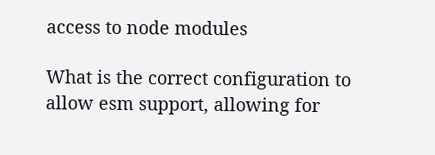access to node modules

What is the correct configuration to allow esm support, allowing for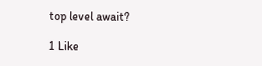top level await?

1 Like